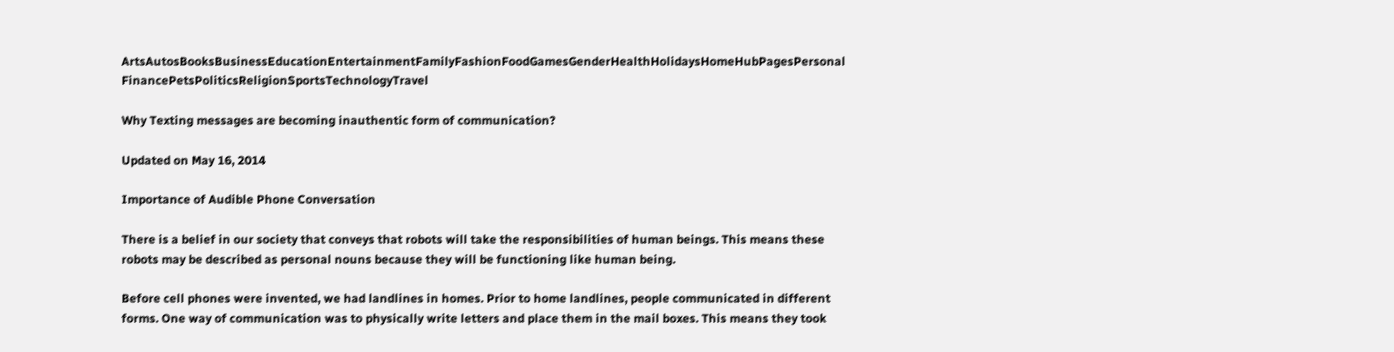ArtsAutosBooksBusinessEducationEntertainmentFamilyFashionFoodGamesGenderHealthHolidaysHomeHubPagesPersonal FinancePetsPoliticsReligionSportsTechnologyTravel

Why Texting messages are becoming inauthentic form of communication?

Updated on May 16, 2014

Importance of Audible Phone Conversation

There is a belief in our society that conveys that robots will take the responsibilities of human beings. This means these robots may be described as personal nouns because they will be functioning like human being.

Before cell phones were invented, we had landlines in homes. Prior to home landlines, people communicated in different forms. One way of communication was to physically write letters and place them in the mail boxes. This means they took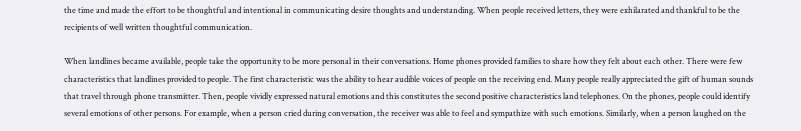the time and made the effort to be thoughtful and intentional in communicating desire thoughts and understanding. When people received letters, they were exhilarated and thankful to be the recipients of well written thoughtful communication.

When landlines became available, people take the opportunity to be more personal in their conversations. Home phones provided families to share how they felt about each other. There were few characteristics that landlines provided to people. The first characteristic was the ability to hear audible voices of people on the receiving end. Many people really appreciated the gift of human sounds that travel through phone transmitter. Then, people vividly expressed natural emotions and this constitutes the second positive characteristics land telephones. On the phones, people could identify several emotions of other persons. For example, when a person cried during conversation, the receiver was able to feel and sympathize with such emotions. Similarly, when a person laughed on the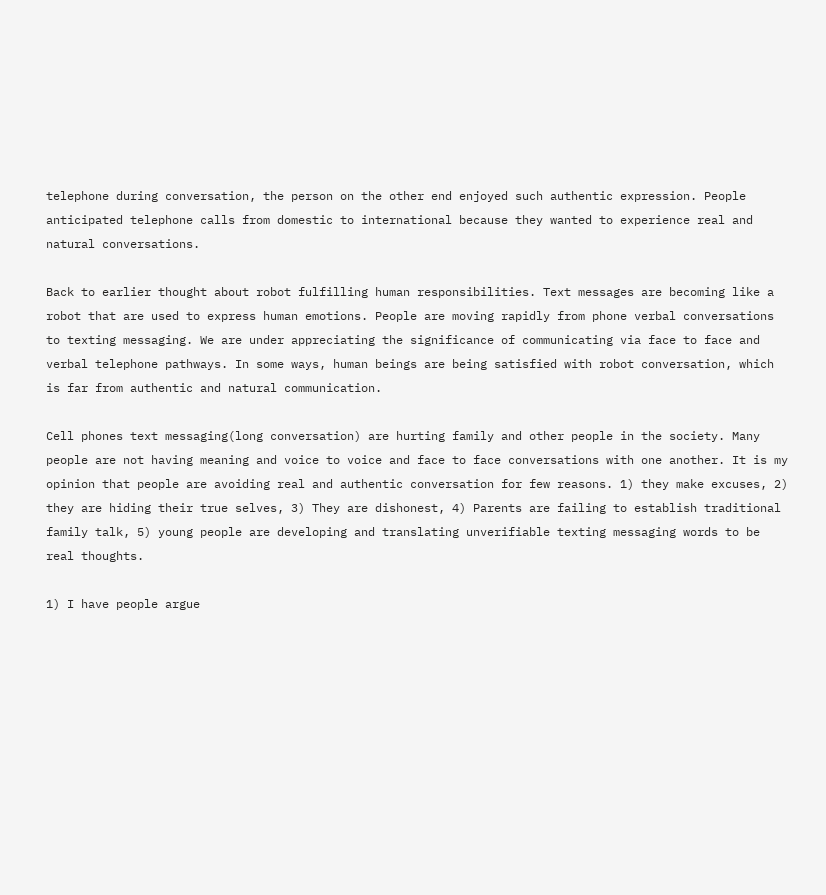telephone during conversation, the person on the other end enjoyed such authentic expression. People anticipated telephone calls from domestic to international because they wanted to experience real and natural conversations.

Back to earlier thought about robot fulfilling human responsibilities. Text messages are becoming like a robot that are used to express human emotions. People are moving rapidly from phone verbal conversations to texting messaging. We are under appreciating the significance of communicating via face to face and verbal telephone pathways. In some ways, human beings are being satisfied with robot conversation, which is far from authentic and natural communication.

Cell phones text messaging(long conversation) are hurting family and other people in the society. Many people are not having meaning and voice to voice and face to face conversations with one another. It is my opinion that people are avoiding real and authentic conversation for few reasons. 1) they make excuses, 2) they are hiding their true selves, 3) They are dishonest, 4) Parents are failing to establish traditional family talk, 5) young people are developing and translating unverifiable texting messaging words to be real thoughts.

1) I have people argue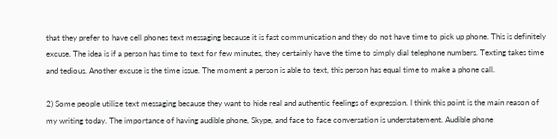that they prefer to have cell phones text messaging because it is fast communication and they do not have time to pick up phone. This is definitely excuse. The idea is if a person has time to text for few minutes, they certainly have the time to simply dial telephone numbers. Texting takes time and tedious. Another excuse is the time issue. The moment a person is able to text, this person has equal time to make a phone call.

2) Some people utilize text messaging because they want to hide real and authentic feelings of expression. I think this point is the main reason of my writing today. The importance of having audible phone, Skype, and face to face conversation is understatement. Audible phone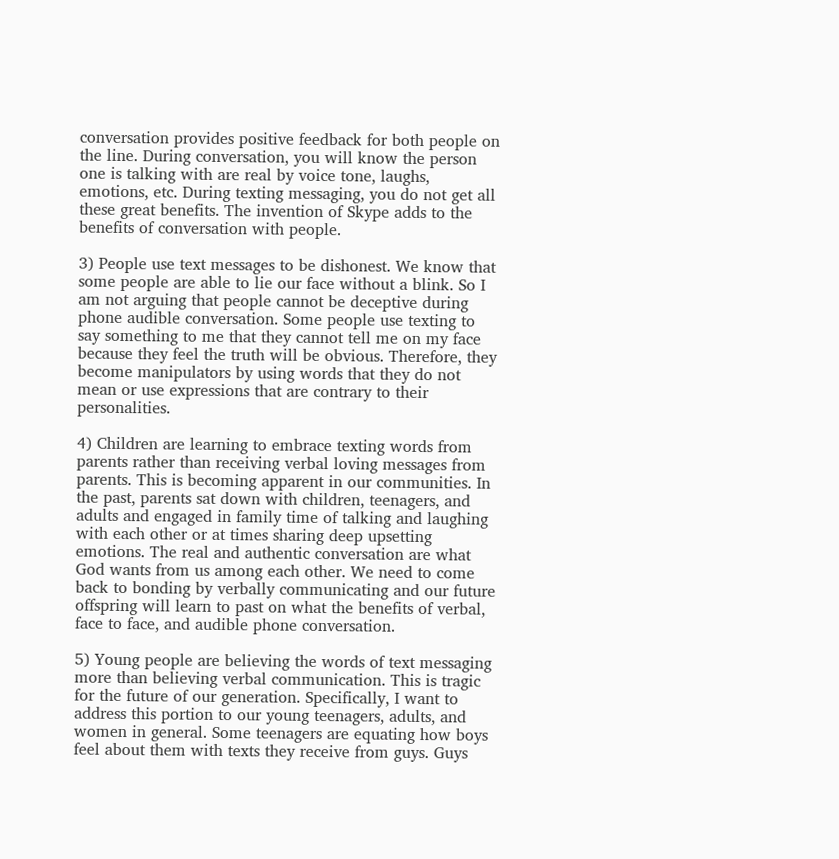conversation provides positive feedback for both people on the line. During conversation, you will know the person one is talking with are real by voice tone, laughs, emotions, etc. During texting messaging, you do not get all these great benefits. The invention of Skype adds to the benefits of conversation with people.

3) People use text messages to be dishonest. We know that some people are able to lie our face without a blink. So I am not arguing that people cannot be deceptive during phone audible conversation. Some people use texting to say something to me that they cannot tell me on my face because they feel the truth will be obvious. Therefore, they become manipulators by using words that they do not mean or use expressions that are contrary to their personalities.

4) Children are learning to embrace texting words from parents rather than receiving verbal loving messages from parents. This is becoming apparent in our communities. In the past, parents sat down with children, teenagers, and adults and engaged in family time of talking and laughing with each other or at times sharing deep upsetting emotions. The real and authentic conversation are what God wants from us among each other. We need to come back to bonding by verbally communicating and our future offspring will learn to past on what the benefits of verbal, face to face, and audible phone conversation.

5) Young people are believing the words of text messaging more than believing verbal communication. This is tragic for the future of our generation. Specifically, I want to address this portion to our young teenagers, adults, and women in general. Some teenagers are equating how boys feel about them with texts they receive from guys. Guys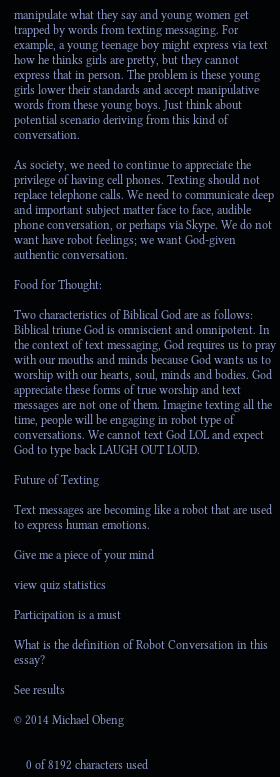manipulate what they say and young women get trapped by words from texting messaging. For example, a young teenage boy might express via text how he thinks girls are pretty, but they cannot express that in person. The problem is these young girls lower their standards and accept manipulative words from these young boys. Just think about potential scenario deriving from this kind of conversation.

As society, we need to continue to appreciate the privilege of having cell phones. Texting should not replace telephone calls. We need to communicate deep and important subject matter face to face, audible phone conversation, or perhaps via Skype. We do not want have robot feelings; we want God-given authentic conversation.

Food for Thought:

Two characteristics of Biblical God are as follows: Biblical triune God is omniscient and omnipotent. In the context of text messaging, God requires us to pray with our mouths and minds because God wants us to worship with our hearts, soul, minds and bodies. God appreciate these forms of true worship and text messages are not one of them. Imagine texting all the time, people will be engaging in robot type of conversations. We cannot text God LOL and expect God to type back LAUGH OUT LOUD.

Future of Texting

Text messages are becoming like a robot that are used to express human emotions.

Give me a piece of your mind

view quiz statistics

Participation is a must

What is the definition of Robot Conversation in this essay?

See results

© 2014 Michael Obeng


    0 of 8192 characters used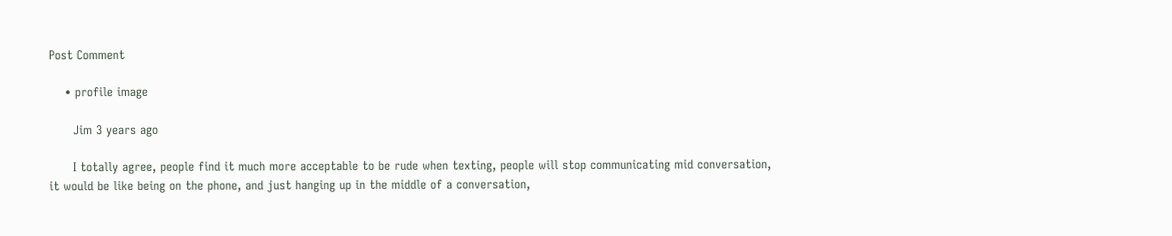Post Comment

    • profile image

      Jim 3 years ago

      I totally agree, people find it much more acceptable to be rude when texting, people will stop communicating mid conversation, it would be like being on the phone, and just hanging up in the middle of a conversation,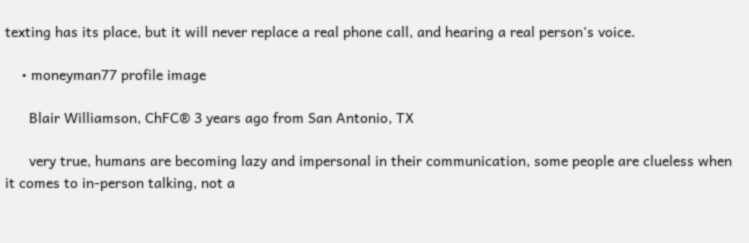texting has its place, but it will never replace a real phone call, and hearing a real person's voice.

    • moneyman77 profile image

      Blair Williamson, ChFC® 3 years ago from San Antonio, TX

      very true, humans are becoming lazy and impersonal in their communication, some people are clueless when it comes to in-person talking, not a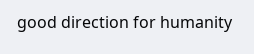good direction for humanity